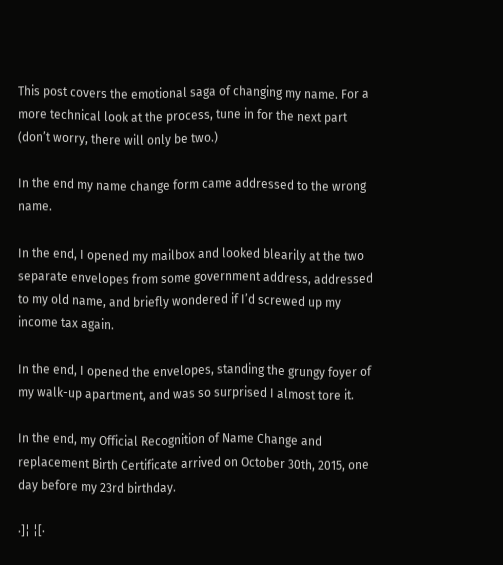This post covers the emotional saga of changing my name. For a more technical look at the process, tune in for the next part (don’t worry, there will only be two.)

In the end my name change form came addressed to the wrong name.

In the end, I opened my mailbox and looked blearily at the two separate envelopes from some government address, addressed to my old name, and briefly wondered if I’d screwed up my income tax again.

In the end, I opened the envelopes, standing the grungy foyer of my walk-up apartment, and was so surprised I almost tore it.

In the end, my Official Recognition of Name Change and replacement Birth Certificate arrived on October 30th, 2015, one day before my 23rd birthday.

·]¦ ¦[·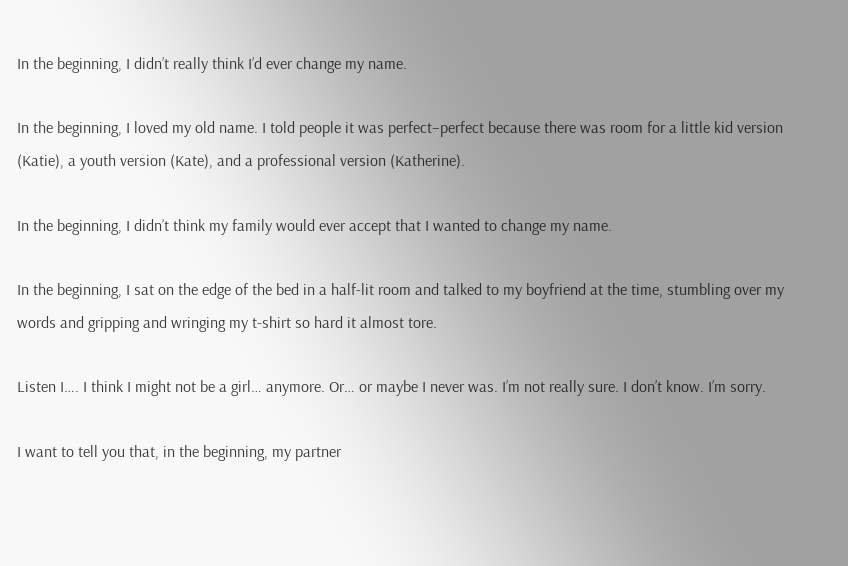In the beginning, I didn’t really think I’d ever change my name.

In the beginning, I loved my old name. I told people it was perfect–perfect because there was room for a little kid version (Katie), a youth version (Kate), and a professional version (Katherine).

In the beginning, I didn’t think my family would ever accept that I wanted to change my name.

In the beginning, I sat on the edge of the bed in a half-lit room and talked to my boyfriend at the time, stumbling over my words and gripping and wringing my t-shirt so hard it almost tore.

Listen I…. I think I might not be a girl… anymore. Or… or maybe I never was. I’m not really sure. I don’t know. I’m sorry.

I want to tell you that, in the beginning, my partner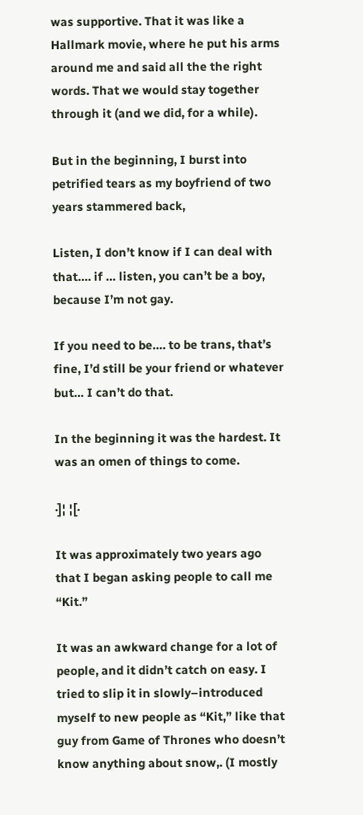was supportive. That it was like a Hallmark movie, where he put his arms around me and said all the the right words. That we would stay together through it (and we did, for a while).

But in the beginning, I burst into petrified tears as my boyfriend of two years stammered back,

Listen, I don’t know if I can deal with that…. if … listen, you can’t be a boy, because I’m not gay.

If you need to be…. to be trans, that’s fine, I’d still be your friend or whatever but… I can’t do that.

In the beginning it was the hardest. It was an omen of things to come.

·]¦ ¦[·

It was approximately two years ago that I began asking people to call me “Kit.”

It was an awkward change for a lot of people, and it didn’t catch on easy. I tried to slip it in slowly–introduced myself to new people as “Kit,” like that guy from Game of Thrones who doesn’t know anything about snow,. (I mostly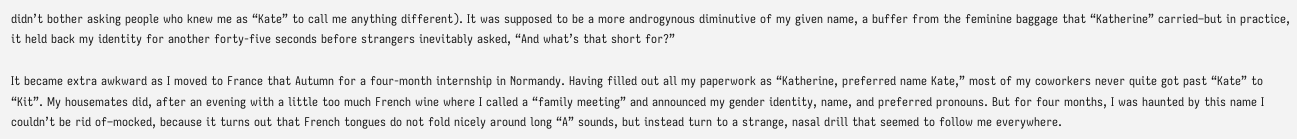didn’t bother asking people who knew me as “Kate” to call me anything different). It was supposed to be a more androgynous diminutive of my given name, a buffer from the feminine baggage that “Katherine” carried–but in practice, it held back my identity for another forty-five seconds before strangers inevitably asked, “And what’s that short for?”

It became extra awkward as I moved to France that Autumn for a four-month internship in Normandy. Having filled out all my paperwork as “Katherine, preferred name Kate,” most of my coworkers never quite got past “Kate” to “Kit”. My housemates did, after an evening with a little too much French wine where I called a “family meeting” and announced my gender identity, name, and preferred pronouns. But for four months, I was haunted by this name I couldn’t be rid of–mocked, because it turns out that French tongues do not fold nicely around long “A” sounds, but instead turn to a strange, nasal drill that seemed to follow me everywhere.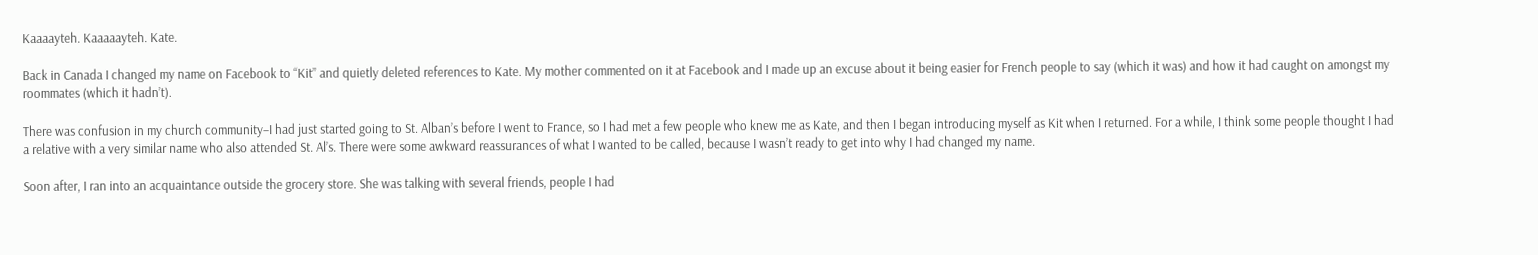Kaaaayteh. Kaaaaayteh. Kate.

Back in Canada I changed my name on Facebook to “Kit” and quietly deleted references to Kate. My mother commented on it at Facebook and I made up an excuse about it being easier for French people to say (which it was) and how it had caught on amongst my roommates (which it hadn’t).

There was confusion in my church community–I had just started going to St. Alban’s before I went to France, so I had met a few people who knew me as Kate, and then I began introducing myself as Kit when I returned. For a while, I think some people thought I had a relative with a very similar name who also attended St. Al’s. There were some awkward reassurances of what I wanted to be called, because I wasn’t ready to get into why I had changed my name.

Soon after, I ran into an acquaintance outside the grocery store. She was talking with several friends, people I had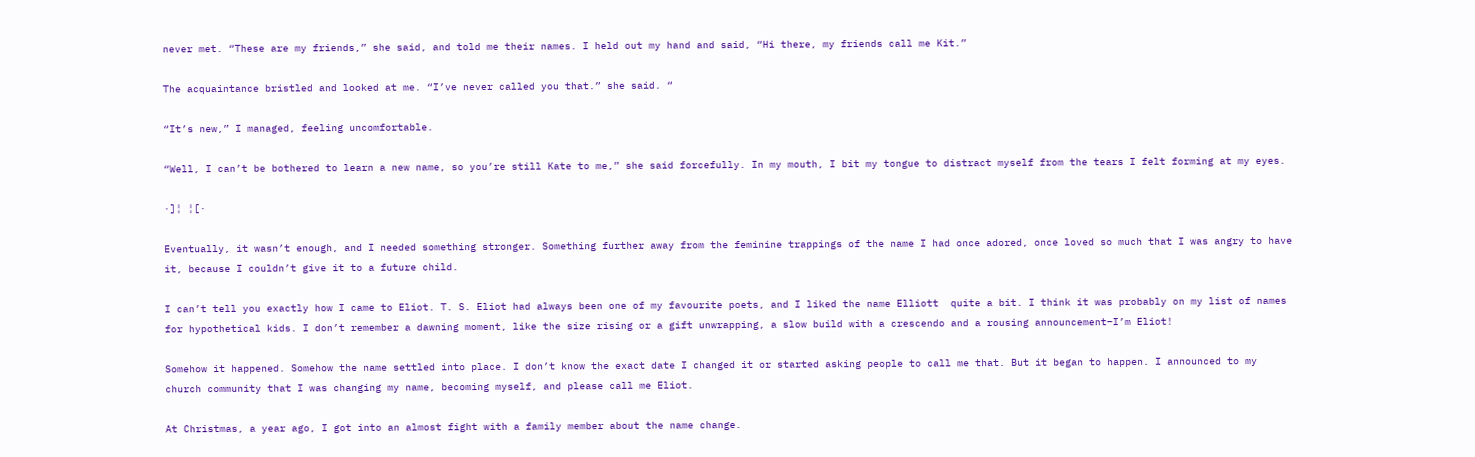never met. “These are my friends,” she said, and told me their names. I held out my hand and said, “Hi there, my friends call me Kit.”

The acquaintance bristled and looked at me. “I’ve never called you that.” she said. “

“It’s new,” I managed, feeling uncomfortable.

“Well, I can’t be bothered to learn a new name, so you’re still Kate to me,” she said forcefully. In my mouth, I bit my tongue to distract myself from the tears I felt forming at my eyes.

·]¦ ¦[·

Eventually, it wasn’t enough, and I needed something stronger. Something further away from the feminine trappings of the name I had once adored, once loved so much that I was angry to have it, because I couldn’t give it to a future child.

I can’t tell you exactly how I came to Eliot. T. S. Eliot had always been one of my favourite poets, and I liked the name Elliott  quite a bit. I think it was probably on my list of names for hypothetical kids. I don’t remember a dawning moment, like the size rising or a gift unwrapping, a slow build with a crescendo and a rousing announcement–I’m Eliot!

Somehow it happened. Somehow the name settled into place. I don’t know the exact date I changed it or started asking people to call me that. But it began to happen. I announced to my church community that I was changing my name, becoming myself, and please call me Eliot.

At Christmas, a year ago, I got into an almost fight with a family member about the name change.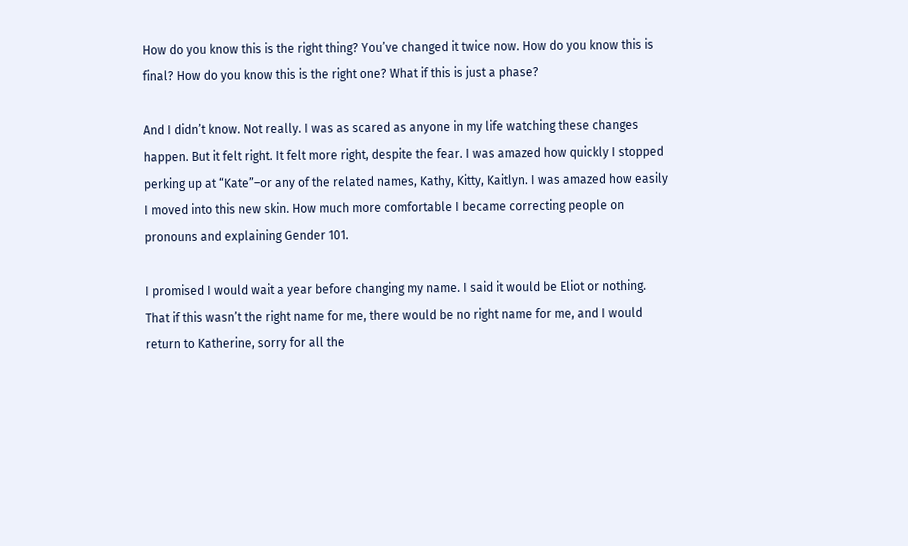How do you know this is the right thing? You’ve changed it twice now. How do you know this is final? How do you know this is the right one? What if this is just a phase?

And I didn’t know. Not really. I was as scared as anyone in my life watching these changes happen. But it felt right. It felt more right, despite the fear. I was amazed how quickly I stopped perking up at “Kate”–or any of the related names, Kathy, Kitty, Kaitlyn. I was amazed how easily I moved into this new skin. How much more comfortable I became correcting people on pronouns and explaining Gender 101.

I promised I would wait a year before changing my name. I said it would be Eliot or nothing. That if this wasn’t the right name for me, there would be no right name for me, and I would return to Katherine, sorry for all the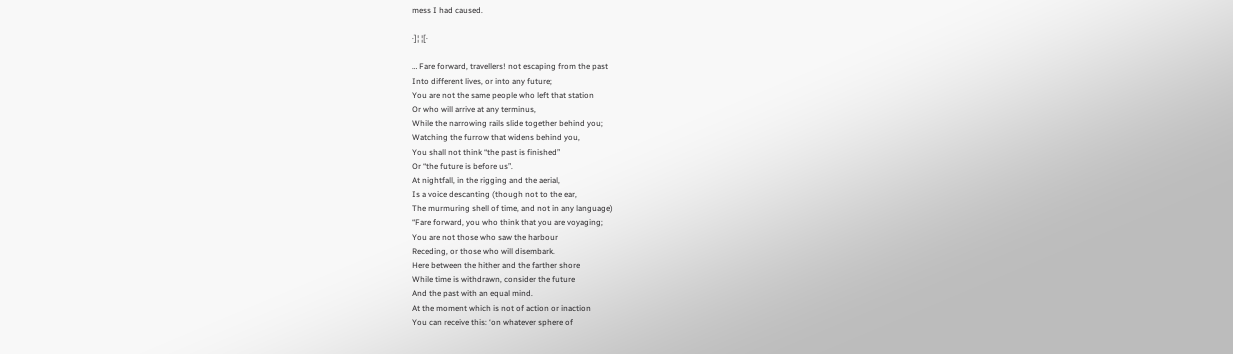mess I had caused.

·]¦ ¦[·

… Fare forward, travellers! not escaping from the past
Into different lives, or into any future;
You are not the same people who left that station
Or who will arrive at any terminus,
While the narrowing rails slide together behind you;
Watching the furrow that widens behind you,
You shall not think “the past is finished”
Or “the future is before us”.
At nightfall, in the rigging and the aerial,
Is a voice descanting (though not to the ear,
The murmuring shell of time, and not in any language)
“Fare forward, you who think that you are voyaging;
You are not those who saw the harbour
Receding, or those who will disembark.
Here between the hither and the farther shore
While time is withdrawn, consider the future
And the past with an equal mind.
At the moment which is not of action or inaction
You can receive this: ‘on whatever sphere of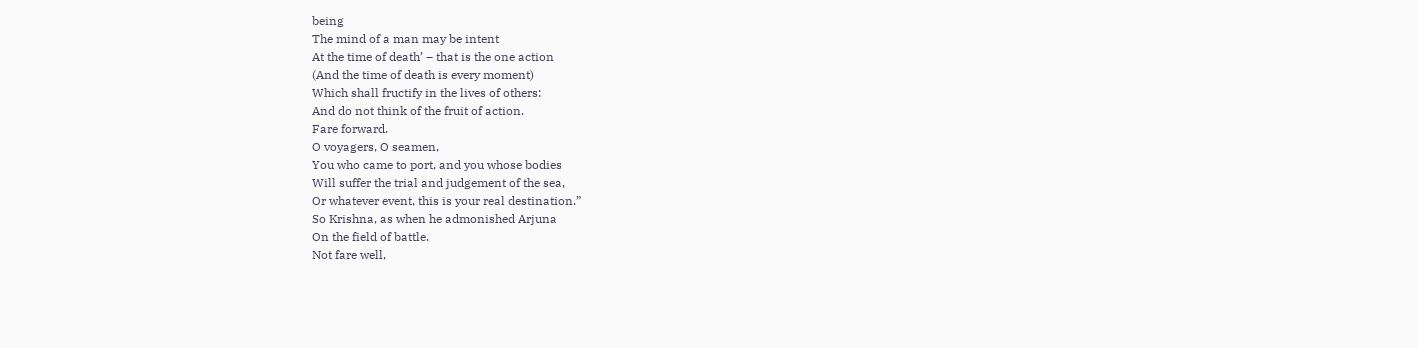being
The mind of a man may be intent
At the time of death’ – that is the one action
(And the time of death is every moment)
Which shall fructify in the lives of others:
And do not think of the fruit of action.
Fare forward.
O voyagers, O seamen,
You who came to port, and you whose bodies
Will suffer the trial and judgement of the sea,
Or whatever event, this is your real destination.”
So Krishna, as when he admonished Arjuna
On the field of battle.
Not fare well,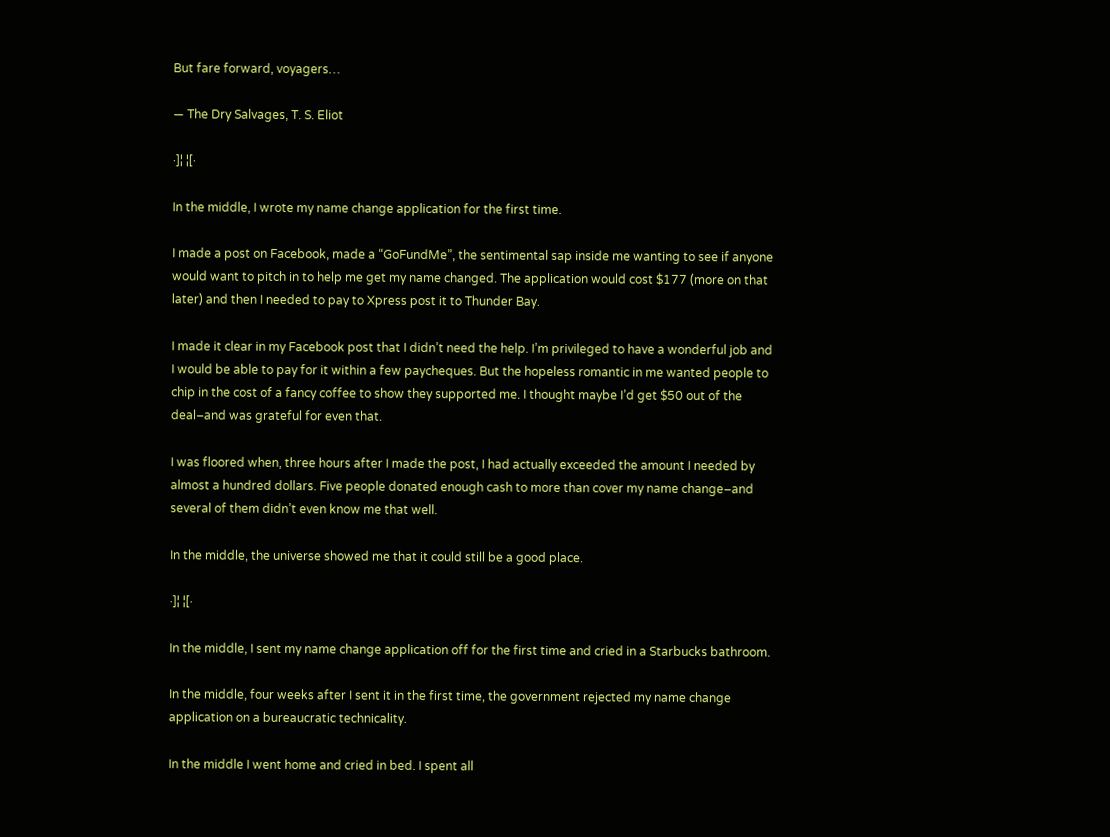But fare forward, voyagers…

— The Dry Salvages, T. S. Eliot

·]¦ ¦[·

In the middle, I wrote my name change application for the first time.

I made a post on Facebook, made a “GoFundMe”, the sentimental sap inside me wanting to see if anyone would want to pitch in to help me get my name changed. The application would cost $177 (more on that later) and then I needed to pay to Xpress post it to Thunder Bay.

I made it clear in my Facebook post that I didn’t need the help. I’m privileged to have a wonderful job and I would be able to pay for it within a few paycheques. But the hopeless romantic in me wanted people to chip in the cost of a fancy coffee to show they supported me. I thought maybe I’d get $50 out of the deal–and was grateful for even that.

I was floored when, three hours after I made the post, I had actually exceeded the amount I needed by almost a hundred dollars. Five people donated enough cash to more than cover my name change–and several of them didn’t even know me that well.

In the middle, the universe showed me that it could still be a good place.

·]¦ ¦[·

In the middle, I sent my name change application off for the first time and cried in a Starbucks bathroom.

In the middle, four weeks after I sent it in the first time, the government rejected my name change application on a bureaucratic technicality.

In the middle I went home and cried in bed. I spent all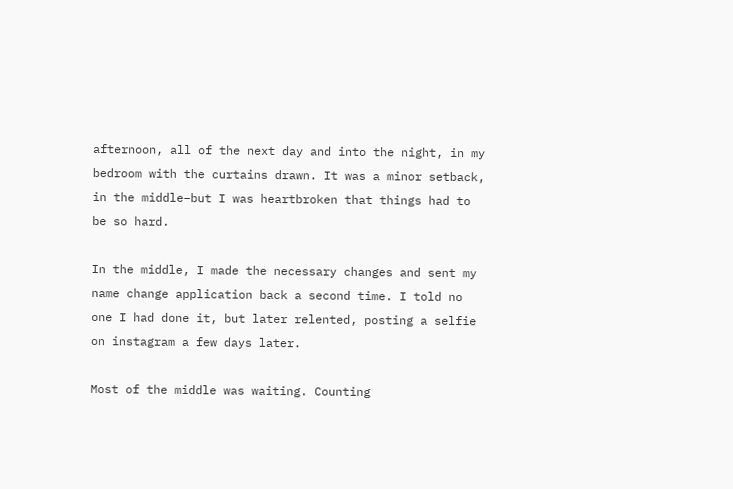afternoon, all of the next day and into the night, in my bedroom with the curtains drawn. It was a minor setback, in the middle–but I was heartbroken that things had to be so hard.

In the middle, I made the necessary changes and sent my name change application back a second time. I told no one I had done it, but later relented, posting a selfie on instagram a few days later.

Most of the middle was waiting. Counting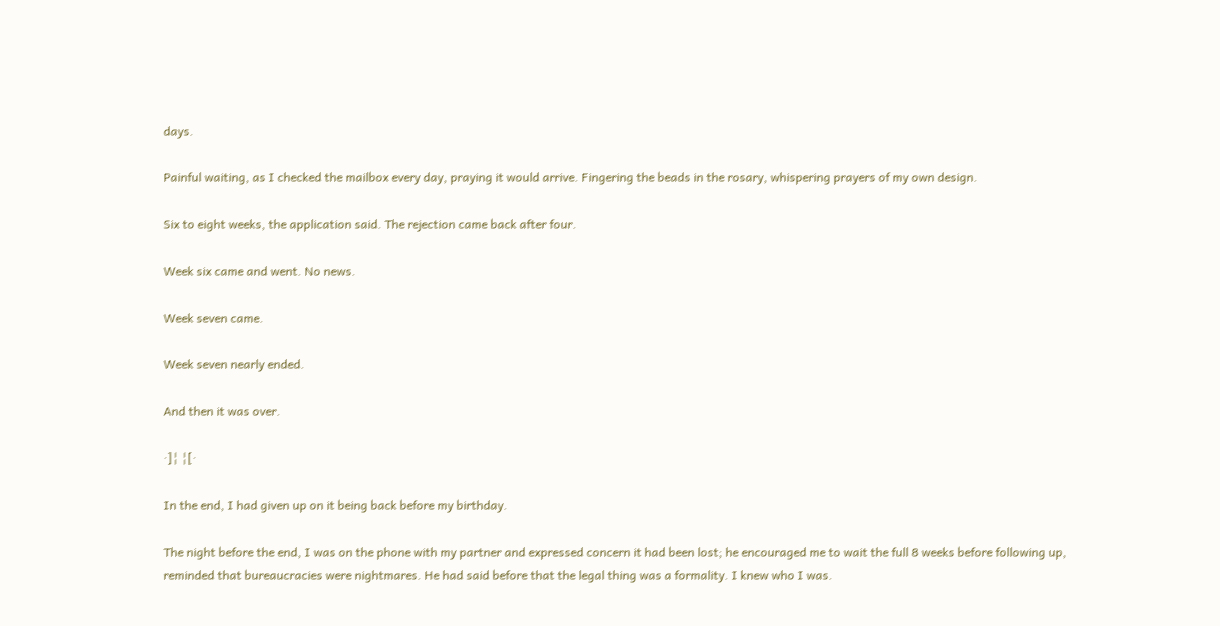days.

Painful waiting, as I checked the mailbox every day, praying it would arrive. Fingering the beads in the rosary, whispering prayers of my own design.

Six to eight weeks, the application said. The rejection came back after four.

Week six came and went. No news.

Week seven came.

Week seven nearly ended.

And then it was over.

·]¦ ¦[·

In the end, I had given up on it being back before my birthday.

The night before the end, I was on the phone with my partner and expressed concern it had been lost; he encouraged me to wait the full 8 weeks before following up, reminded that bureaucracies were nightmares. He had said before that the legal thing was a formality. I knew who I was.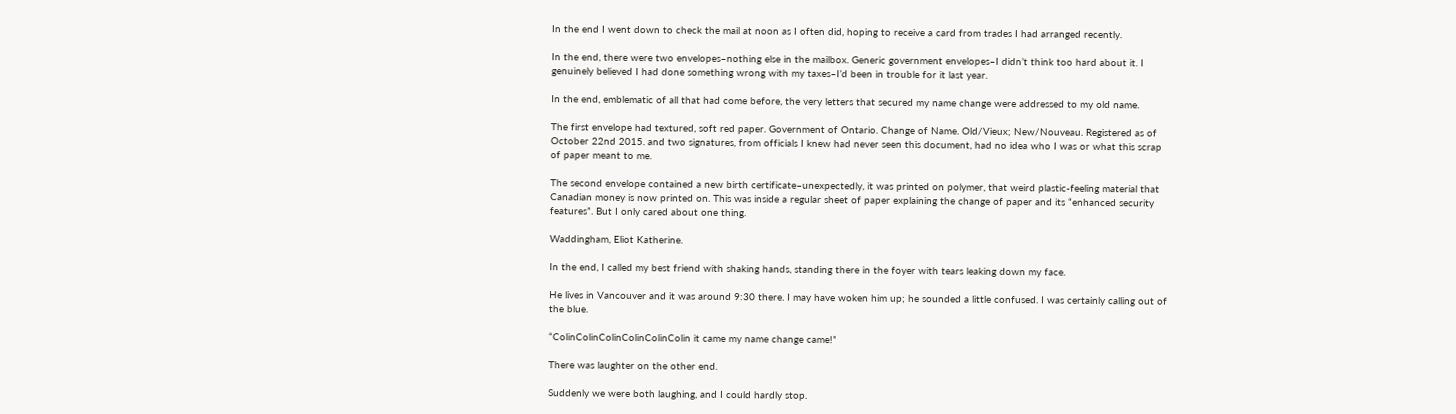In the end I went down to check the mail at noon as I often did, hoping to receive a card from trades I had arranged recently.

In the end, there were two envelopes–nothing else in the mailbox. Generic government envelopes–I didn’t think too hard about it. I genuinely believed I had done something wrong with my taxes–I’d been in trouble for it last year.

In the end, emblematic of all that had come before, the very letters that secured my name change were addressed to my old name.

The first envelope had textured, soft red paper. Government of Ontario. Change of Name. Old/Vieux; New/Nouveau. Registered as of October 22nd 2015. and two signatures, from officials I knew had never seen this document, had no idea who I was or what this scrap of paper meant to me.

The second envelope contained a new birth certificate–unexpectedly, it was printed on polymer, that weird plastic-feeling material that Canadian money is now printed on. This was inside a regular sheet of paper explaining the change of paper and its “enhanced security features”. But I only cared about one thing.

Waddingham, Eliot Katherine.

In the end, I called my best friend with shaking hands, standing there in the foyer with tears leaking down my face.

He lives in Vancouver and it was around 9:30 there. I may have woken him up; he sounded a little confused. I was certainly calling out of the blue.

“ColinColinColinColinColinColin it came my name change came!”

There was laughter on the other end.

Suddenly we were both laughing, and I could hardly stop.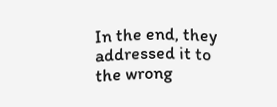In the end, they addressed it to the wrong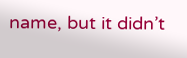name, but it didn’t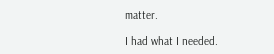matter.

I had what I needed.